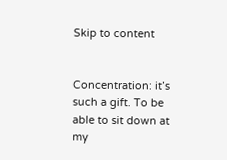Skip to content


Concentration: it’s such a gift. To be able to sit down at my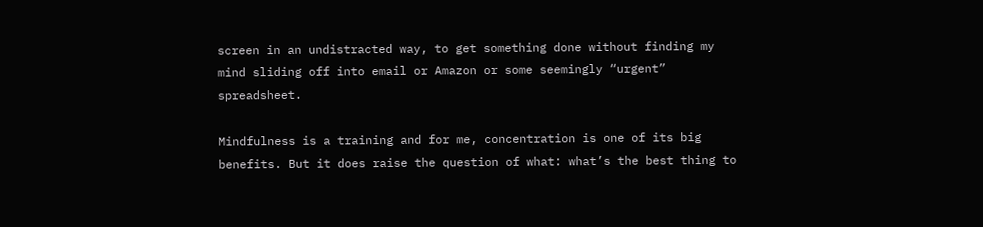screen in an undistracted way, to get something done without finding my mind sliding off into email or Amazon or some seemingly “urgent” spreadsheet.

Mindfulness is a training and for me, concentration is one of its big benefits. But it does raise the question of what: what’s the best thing to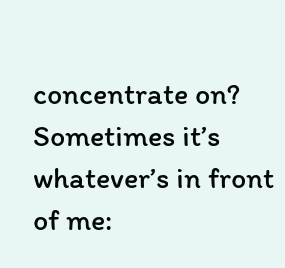concentrate on? Sometimes it’s whatever’s in front of me: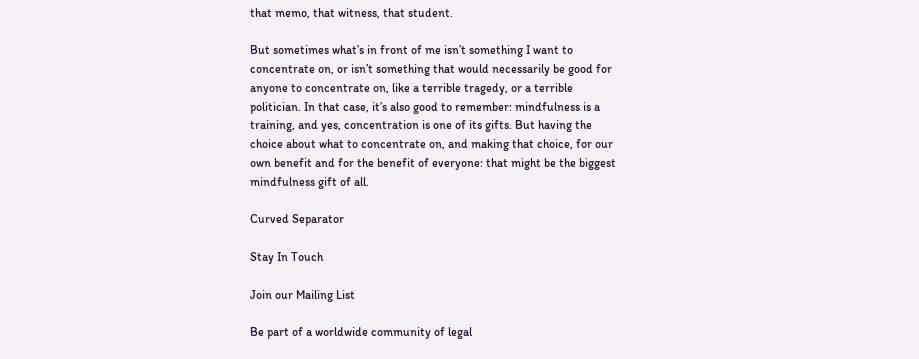that memo, that witness, that student.

But sometimes what’s in front of me isn’t something I want to concentrate on, or isn’t something that would necessarily be good for anyone to concentrate on, like a terrible tragedy, or a terrible politician. In that case, it’s also good to remember: mindfulness is a training, and yes, concentration is one of its gifts. But having the choice about what to concentrate on, and making that choice, for our own benefit and for the benefit of everyone: that might be the biggest mindfulness gift of all.

Curved Separator

Stay In Touch

Join our Mailing List

Be part of a worldwide community of legal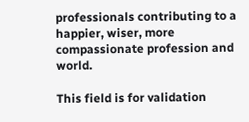professionals contributing to a happier, wiser, more compassionate profession and world.

This field is for validation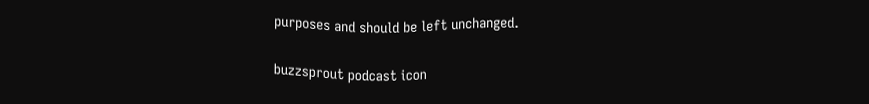purposes and should be left unchanged.

buzzsprout podcast icon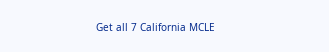Get all 7 California MCLE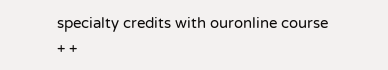specialty credits with ouronline course
+ +